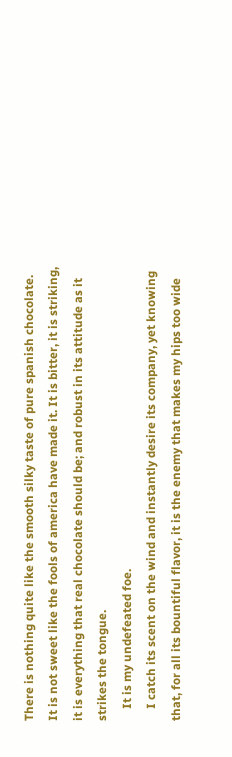There is nothing quite like the smooth silky taste of pure spanish chocolate. It is not sweet like the fools of america have made it. It is bitter, it is striking, it is everything that real chocolate should be; and robust in its attitude as it strikes the tongue.
    It is my undefeated foe.
    I catch its scent on the wind and instantly desire its company, yet knowing that, for all its bountiful flavor, it is the enemy that makes my hips too wide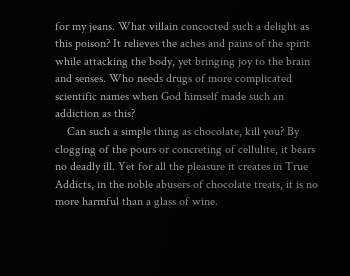for my jeans. What villain concocted such a delight as this poison? It relieves the aches and pains of the spirit while attacking the body, yet bringing joy to the brain and senses. Who needs drugs of more complicated scientific names when God himself made such an addiction as this?
    Can such a simple thing as chocolate, kill you? By clogging of the pours or concreting of cellulite, it bears no deadly ill. Yet for all the pleasure it creates in True Addicts, in the noble abusers of chocolate treats, it is no more harmful than a glass of wine.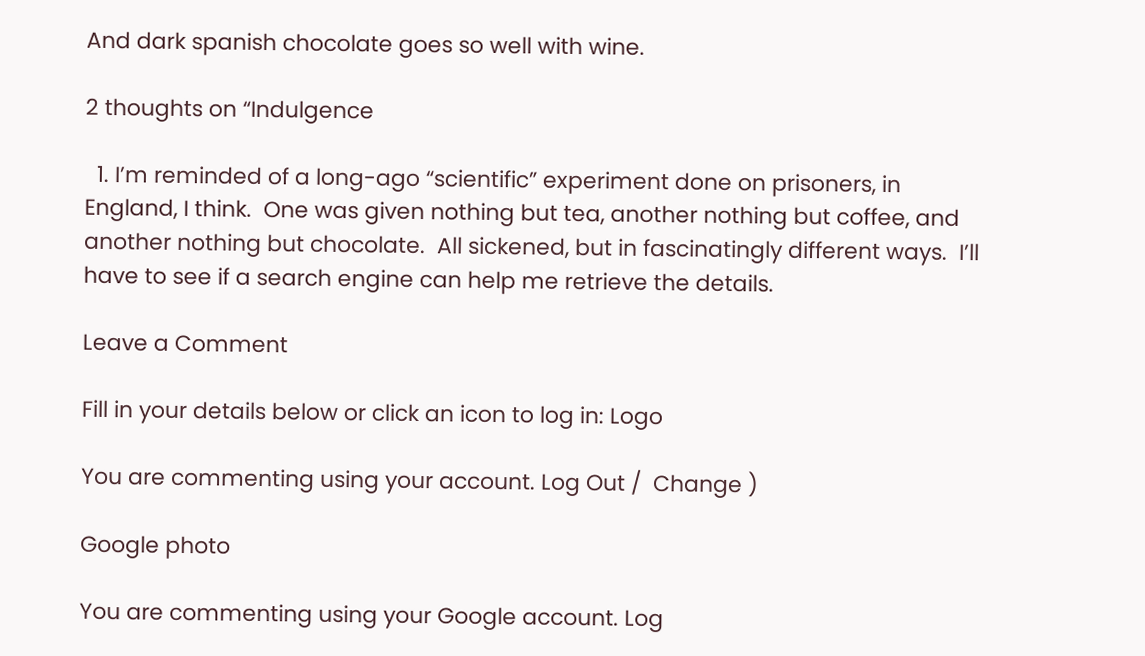And dark spanish chocolate goes so well with wine.

2 thoughts on “Indulgence

  1. I’m reminded of a long-ago “scientific” experiment done on prisoners, in England, I think.  One was given nothing but tea, another nothing but coffee, and another nothing but chocolate.  All sickened, but in fascinatingly different ways.  I’ll have to see if a search engine can help me retrieve the details.

Leave a Comment

Fill in your details below or click an icon to log in: Logo

You are commenting using your account. Log Out /  Change )

Google photo

You are commenting using your Google account. Log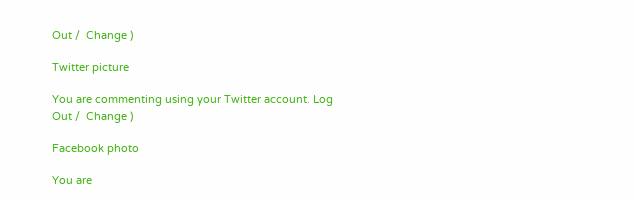Out /  Change )

Twitter picture

You are commenting using your Twitter account. Log Out /  Change )

Facebook photo

You are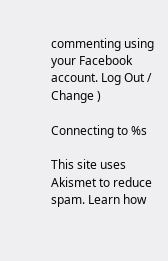commenting using your Facebook account. Log Out /  Change )

Connecting to %s

This site uses Akismet to reduce spam. Learn how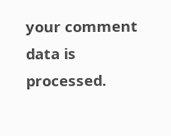your comment data is processed.